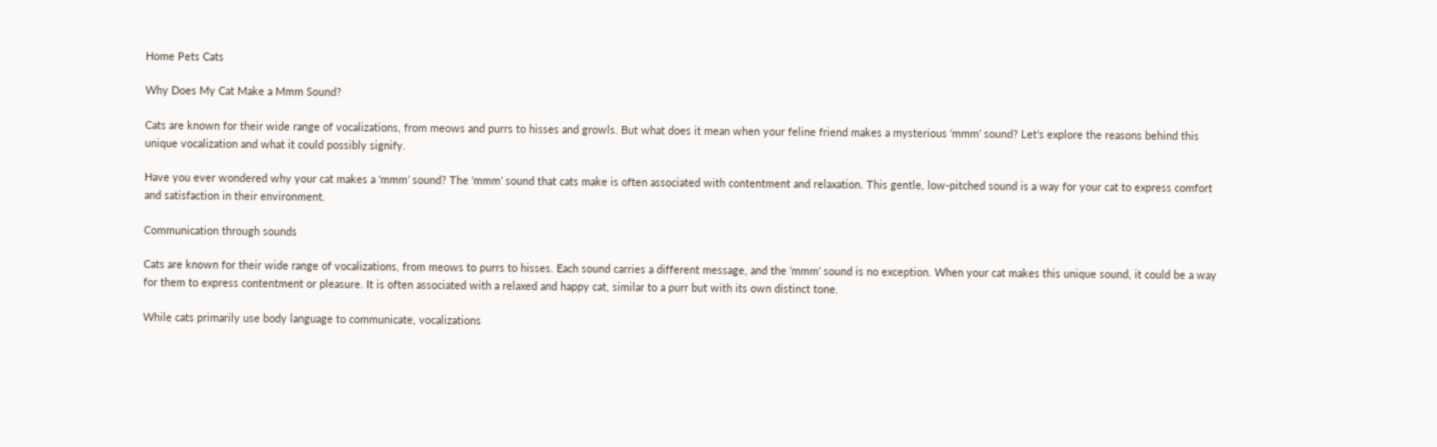Home Pets Cats

Why Does My Cat Make a Mmm Sound?

Cats are known for their wide range of vocalizations, from meows and purrs to hisses and growls. But what does it mean when your feline friend makes a mysterious ‘mmm’ sound? Let’s explore the reasons behind this unique vocalization and what it could possibly signify.

Have you ever wondered why your cat makes a ‘mmm’ sound? The ‘mmm’ sound that cats make is often associated with contentment and relaxation. This gentle, low-pitched sound is a way for your cat to express comfort and satisfaction in their environment.

Communication through sounds

Cats are known for their wide range of vocalizations, from meows to purrs to hisses. Each sound carries a different message, and the ‘mmm’ sound is no exception. When your cat makes this unique sound, it could be a way for them to express contentment or pleasure. It is often associated with a relaxed and happy cat, similar to a purr but with its own distinct tone.

While cats primarily use body language to communicate, vocalizations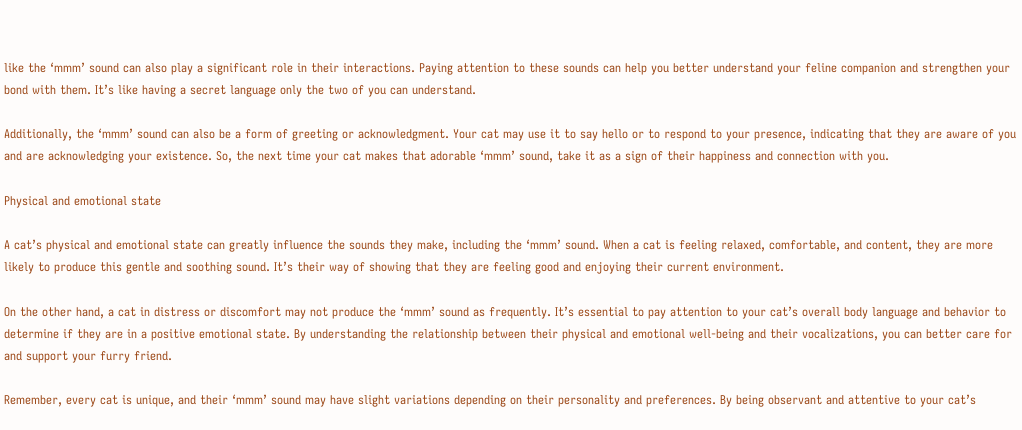like the ‘mmm’ sound can also play a significant role in their interactions. Paying attention to these sounds can help you better understand your feline companion and strengthen your bond with them. It’s like having a secret language only the two of you can understand.

Additionally, the ‘mmm’ sound can also be a form of greeting or acknowledgment. Your cat may use it to say hello or to respond to your presence, indicating that they are aware of you and are acknowledging your existence. So, the next time your cat makes that adorable ‘mmm’ sound, take it as a sign of their happiness and connection with you.

Physical and emotional state

A cat’s physical and emotional state can greatly influence the sounds they make, including the ‘mmm’ sound. When a cat is feeling relaxed, comfortable, and content, they are more likely to produce this gentle and soothing sound. It’s their way of showing that they are feeling good and enjoying their current environment.

On the other hand, a cat in distress or discomfort may not produce the ‘mmm’ sound as frequently. It’s essential to pay attention to your cat’s overall body language and behavior to determine if they are in a positive emotional state. By understanding the relationship between their physical and emotional well-being and their vocalizations, you can better care for and support your furry friend.

Remember, every cat is unique, and their ‘mmm’ sound may have slight variations depending on their personality and preferences. By being observant and attentive to your cat’s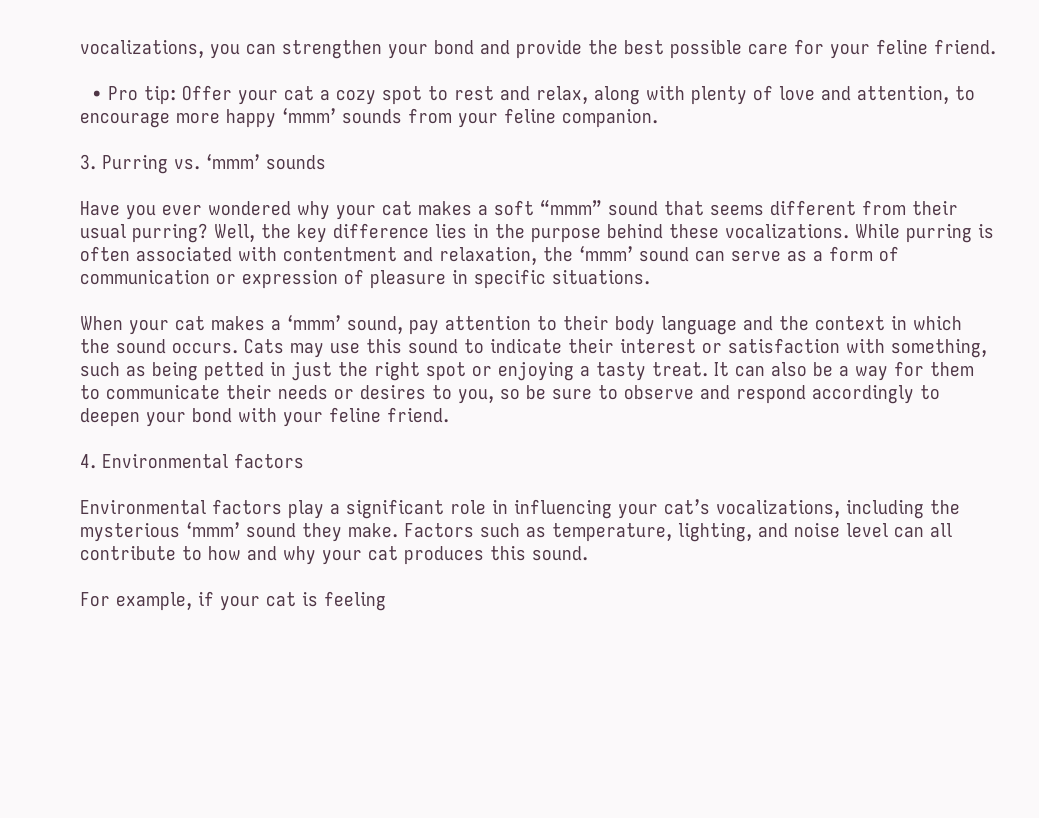vocalizations, you can strengthen your bond and provide the best possible care for your feline friend.

  • Pro tip: Offer your cat a cozy spot to rest and relax, along with plenty of love and attention, to encourage more happy ‘mmm’ sounds from your feline companion.

3. Purring vs. ‘mmm’ sounds

Have you ever wondered why your cat makes a soft “mmm” sound that seems different from their usual purring? Well, the key difference lies in the purpose behind these vocalizations. While purring is often associated with contentment and relaxation, the ‘mmm’ sound can serve as a form of communication or expression of pleasure in specific situations.

When your cat makes a ‘mmm’ sound, pay attention to their body language and the context in which the sound occurs. Cats may use this sound to indicate their interest or satisfaction with something, such as being petted in just the right spot or enjoying a tasty treat. It can also be a way for them to communicate their needs or desires to you, so be sure to observe and respond accordingly to deepen your bond with your feline friend.

4. Environmental factors

Environmental factors play a significant role in influencing your cat’s vocalizations, including the mysterious ‘mmm’ sound they make. Factors such as temperature, lighting, and noise level can all contribute to how and why your cat produces this sound.

For example, if your cat is feeling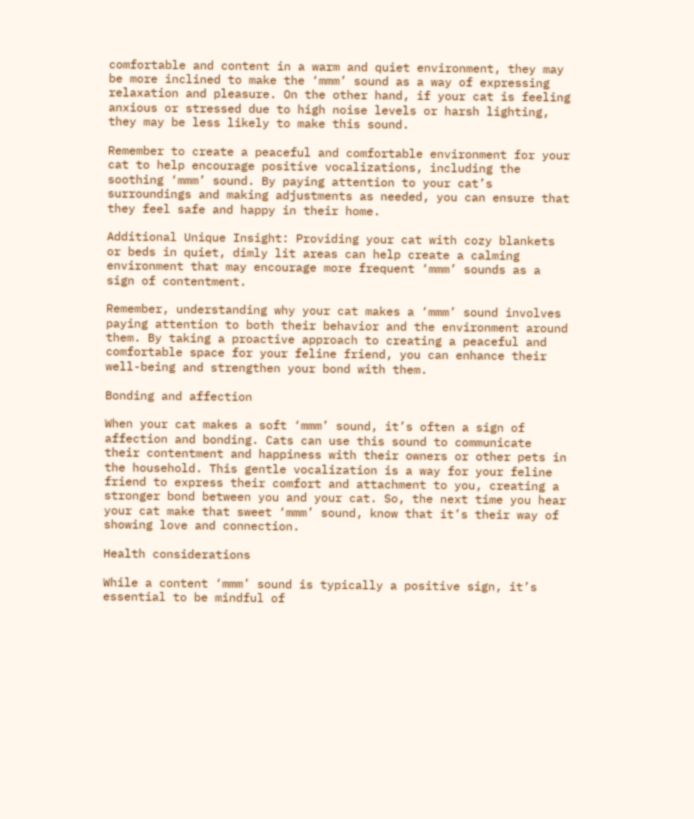comfortable and content in a warm and quiet environment, they may be more inclined to make the ‘mmm’ sound as a way of expressing relaxation and pleasure. On the other hand, if your cat is feeling anxious or stressed due to high noise levels or harsh lighting, they may be less likely to make this sound.

Remember to create a peaceful and comfortable environment for your cat to help encourage positive vocalizations, including the soothing ‘mmm’ sound. By paying attention to your cat’s surroundings and making adjustments as needed, you can ensure that they feel safe and happy in their home.

Additional Unique Insight: Providing your cat with cozy blankets or beds in quiet, dimly lit areas can help create a calming environment that may encourage more frequent ‘mmm’ sounds as a sign of contentment.

Remember, understanding why your cat makes a ‘mmm’ sound involves paying attention to both their behavior and the environment around them. By taking a proactive approach to creating a peaceful and comfortable space for your feline friend, you can enhance their well-being and strengthen your bond with them.

Bonding and affection

When your cat makes a soft ‘mmm’ sound, it’s often a sign of affection and bonding. Cats can use this sound to communicate their contentment and happiness with their owners or other pets in the household. This gentle vocalization is a way for your feline friend to express their comfort and attachment to you, creating a stronger bond between you and your cat. So, the next time you hear your cat make that sweet ‘mmm’ sound, know that it’s their way of showing love and connection.

Health considerations

While a content ‘mmm’ sound is typically a positive sign, it’s essential to be mindful of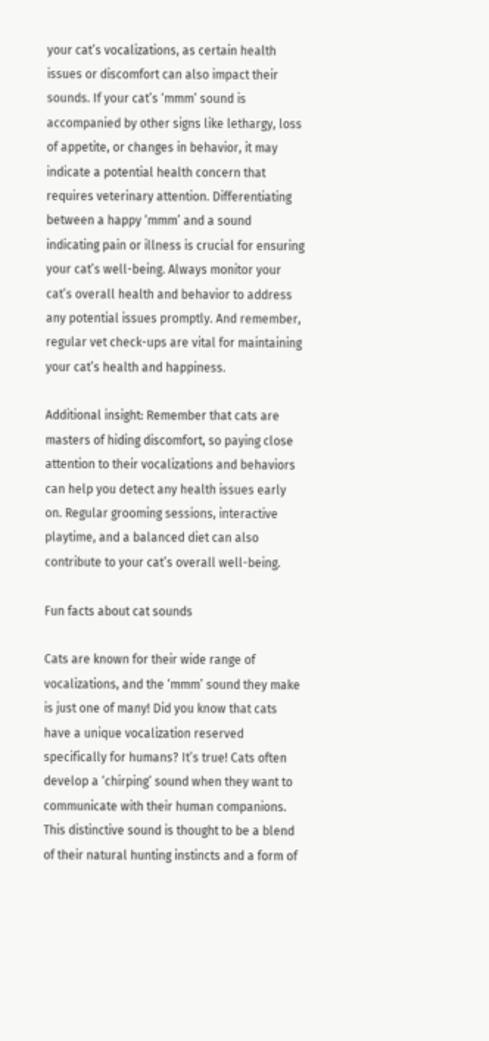your cat’s vocalizations, as certain health issues or discomfort can also impact their sounds. If your cat’s ‘mmm’ sound is accompanied by other signs like lethargy, loss of appetite, or changes in behavior, it may indicate a potential health concern that requires veterinary attention. Differentiating between a happy ‘mmm’ and a sound indicating pain or illness is crucial for ensuring your cat’s well-being. Always monitor your cat’s overall health and behavior to address any potential issues promptly. And remember, regular vet check-ups are vital for maintaining your cat’s health and happiness.

Additional insight: Remember that cats are masters of hiding discomfort, so paying close attention to their vocalizations and behaviors can help you detect any health issues early on. Regular grooming sessions, interactive playtime, and a balanced diet can also contribute to your cat’s overall well-being.

Fun facts about cat sounds

Cats are known for their wide range of vocalizations, and the ‘mmm’ sound they make is just one of many! Did you know that cats have a unique vocalization reserved specifically for humans? It’s true! Cats often develop a ‘chirping’ sound when they want to communicate with their human companions. This distinctive sound is thought to be a blend of their natural hunting instincts and a form of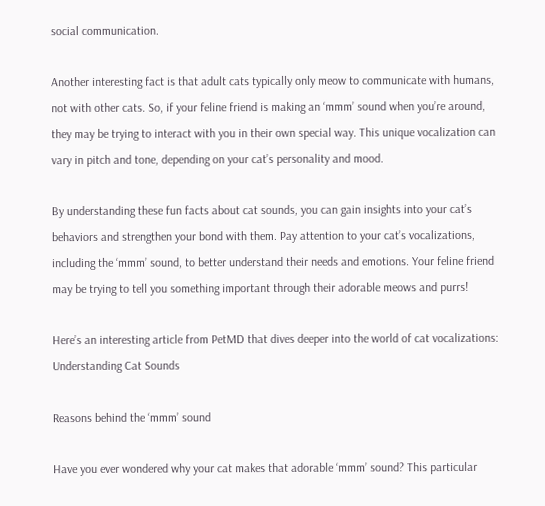social communication.

Another interesting fact is that adult cats typically only meow to communicate with humans, not with other cats. So, if your feline friend is making an ‘mmm’ sound when you’re around, they may be trying to interact with you in their own special way. This unique vocalization can vary in pitch and tone, depending on your cat’s personality and mood.

By understanding these fun facts about cat sounds, you can gain insights into your cat’s behaviors and strengthen your bond with them. Pay attention to your cat’s vocalizations, including the ‘mmm’ sound, to better understand their needs and emotions. Your feline friend may be trying to tell you something important through their adorable meows and purrs!

Here’s an interesting article from PetMD that dives deeper into the world of cat vocalizations: Understanding Cat Sounds

Reasons behind the ‘mmm’ sound

Have you ever wondered why your cat makes that adorable ‘mmm’ sound? This particular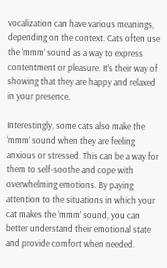vocalization can have various meanings, depending on the context. Cats often use the ‘mmm’ sound as a way to express contentment or pleasure. It’s their way of showing that they are happy and relaxed in your presence.

Interestingly, some cats also make the ‘mmm’ sound when they are feeling anxious or stressed. This can be a way for them to self-soothe and cope with overwhelming emotions. By paying attention to the situations in which your cat makes the ‘mmm’ sound, you can better understand their emotional state and provide comfort when needed.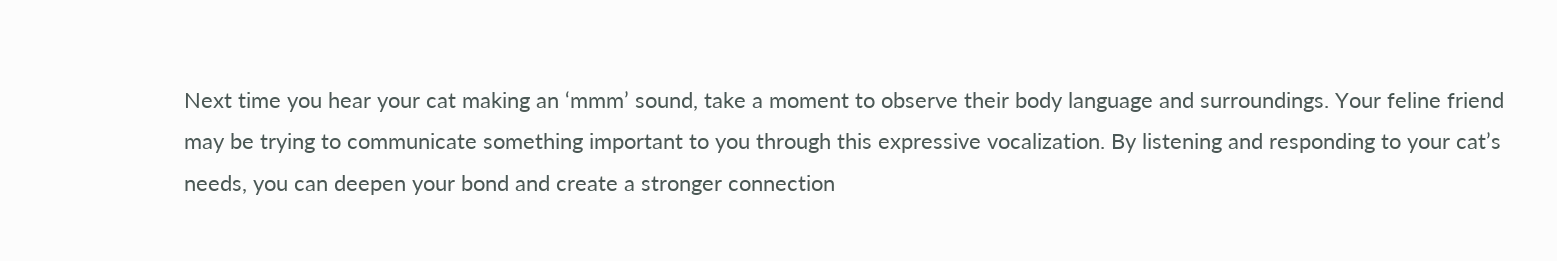Next time you hear your cat making an ‘mmm’ sound, take a moment to observe their body language and surroundings. Your feline friend may be trying to communicate something important to you through this expressive vocalization. By listening and responding to your cat’s needs, you can deepen your bond and create a stronger connection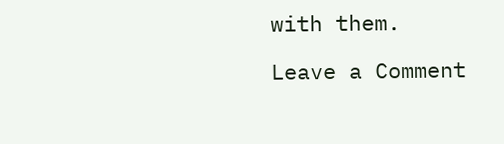with them.

Leave a Comment